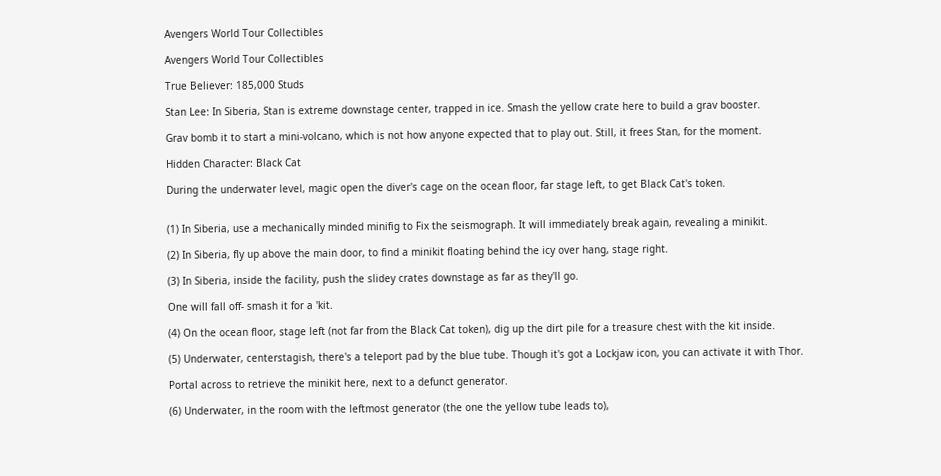Avengers World Tour Collectibles

Avengers World Tour Collectibles

True Believer: 185,000 Studs

Stan Lee: In Siberia, Stan is extreme downstage center, trapped in ice. Smash the yellow crate here to build a grav booster.

Grav bomb it to start a mini-volcano, which is not how anyone expected that to play out. Still, it frees Stan, for the moment.

Hidden Character: Black Cat

During the underwater level, magic open the diver's cage on the ocean floor, far stage left, to get Black Cat's token.


(1) In Siberia, use a mechanically minded minifig to Fix the seismograph. It will immediately break again, revealing a minikit.

(2) In Siberia, fly up above the main door, to find a minikit floating behind the icy over hang, stage right.

(3) In Siberia, inside the facility, push the slidey crates downstage as far as they'll go.

One will fall off- smash it for a 'kit.

(4) On the ocean floor, stage left (not far from the Black Cat token), dig up the dirt pile for a treasure chest with the kit inside.

(5) Underwater, centerstagish, there's a teleport pad by the blue tube. Though it's got a Lockjaw icon, you can activate it with Thor.

Portal across to retrieve the minikit here, next to a defunct generator.

(6) Underwater, in the room with the leftmost generator (the one the yellow tube leads to),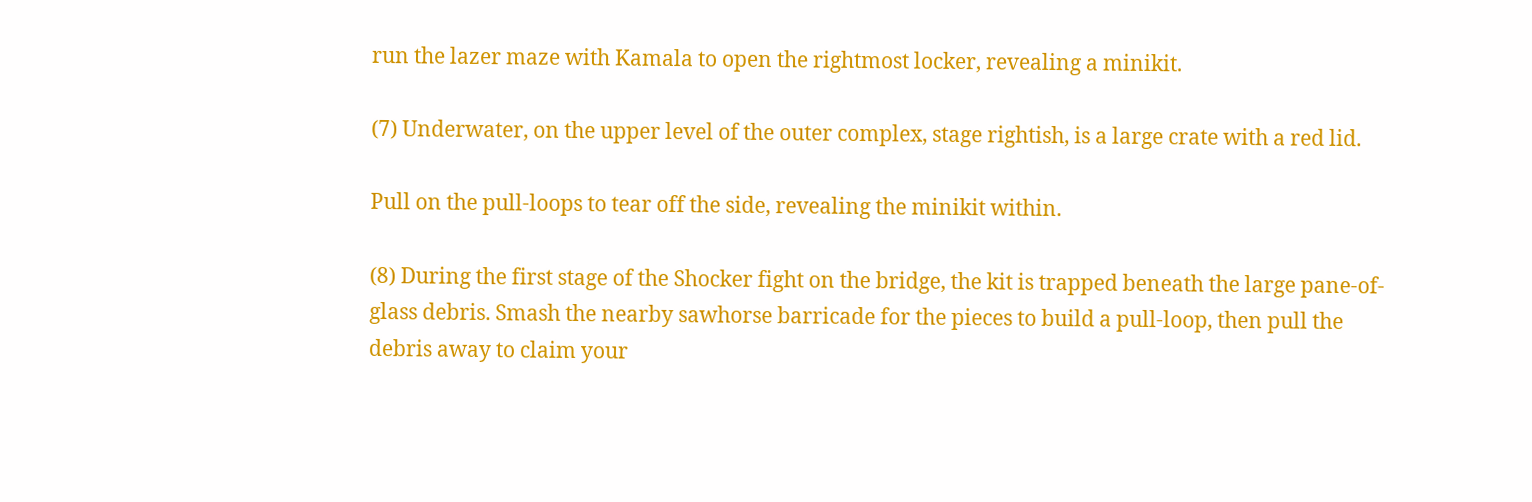run the lazer maze with Kamala to open the rightmost locker, revealing a minikit.

(7) Underwater, on the upper level of the outer complex, stage rightish, is a large crate with a red lid.

Pull on the pull-loops to tear off the side, revealing the minikit within.

(8) During the first stage of the Shocker fight on the bridge, the kit is trapped beneath the large pane-of-glass debris. Smash the nearby sawhorse barricade for the pieces to build a pull-loop, then pull the debris away to claim your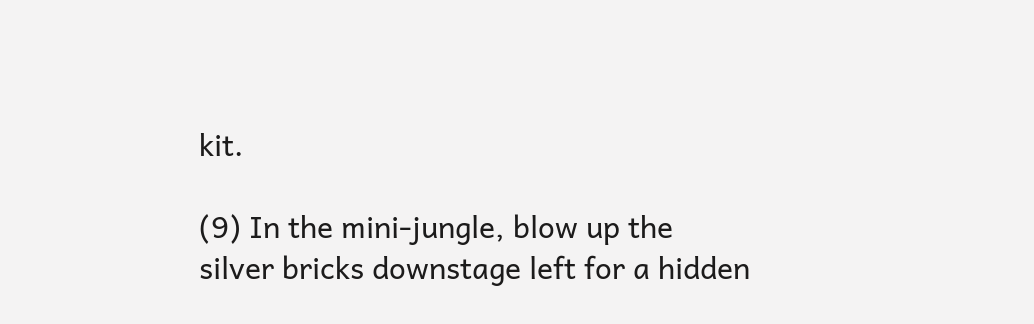kit.

(9) In the mini-jungle, blow up the silver bricks downstage left for a hidden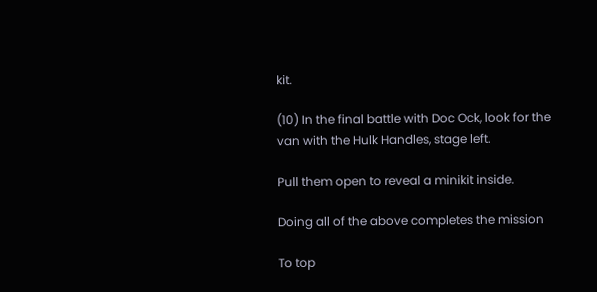kit.

(10) In the final battle with Doc Ock, look for the van with the Hulk Handles, stage left.

Pull them open to reveal a minikit inside.

Doing all of the above completes the mission

To top